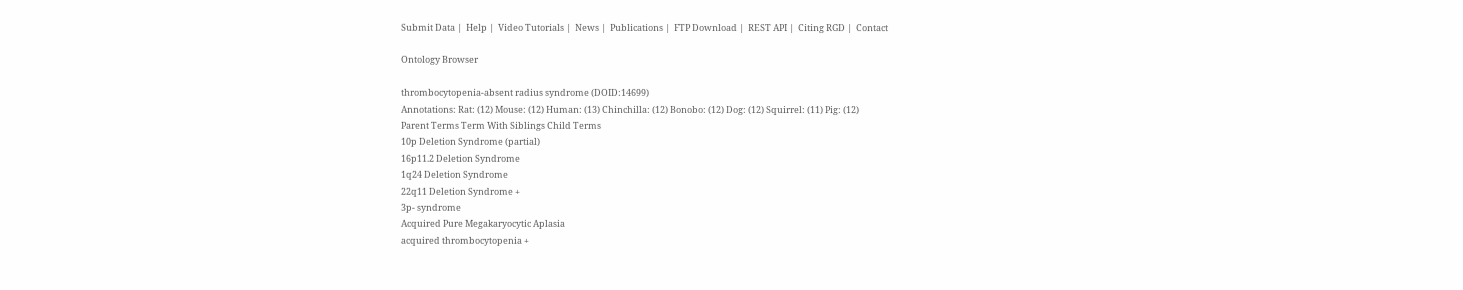Submit Data |  Help |  Video Tutorials |  News |  Publications |  FTP Download |  REST API |  Citing RGD |  Contact

Ontology Browser

thrombocytopenia-absent radius syndrome (DOID:14699)
Annotations: Rat: (12) Mouse: (12) Human: (13) Chinchilla: (12) Bonobo: (12) Dog: (12) Squirrel: (11) Pig: (12)
Parent Terms Term With Siblings Child Terms
10p Deletion Syndrome (partial)
16p11.2 Deletion Syndrome
1q24 Deletion Syndrome
22q11 Deletion Syndrome +
3p- syndrome
Acquired Pure Megakaryocytic Aplasia
acquired thrombocytopenia +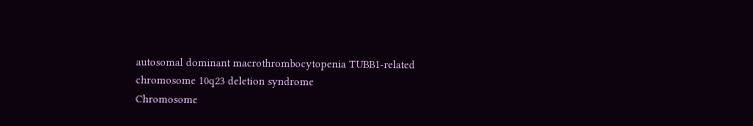autosomal dominant macrothrombocytopenia TUBB1-related
chromosome 10q23 deletion syndrome
Chromosome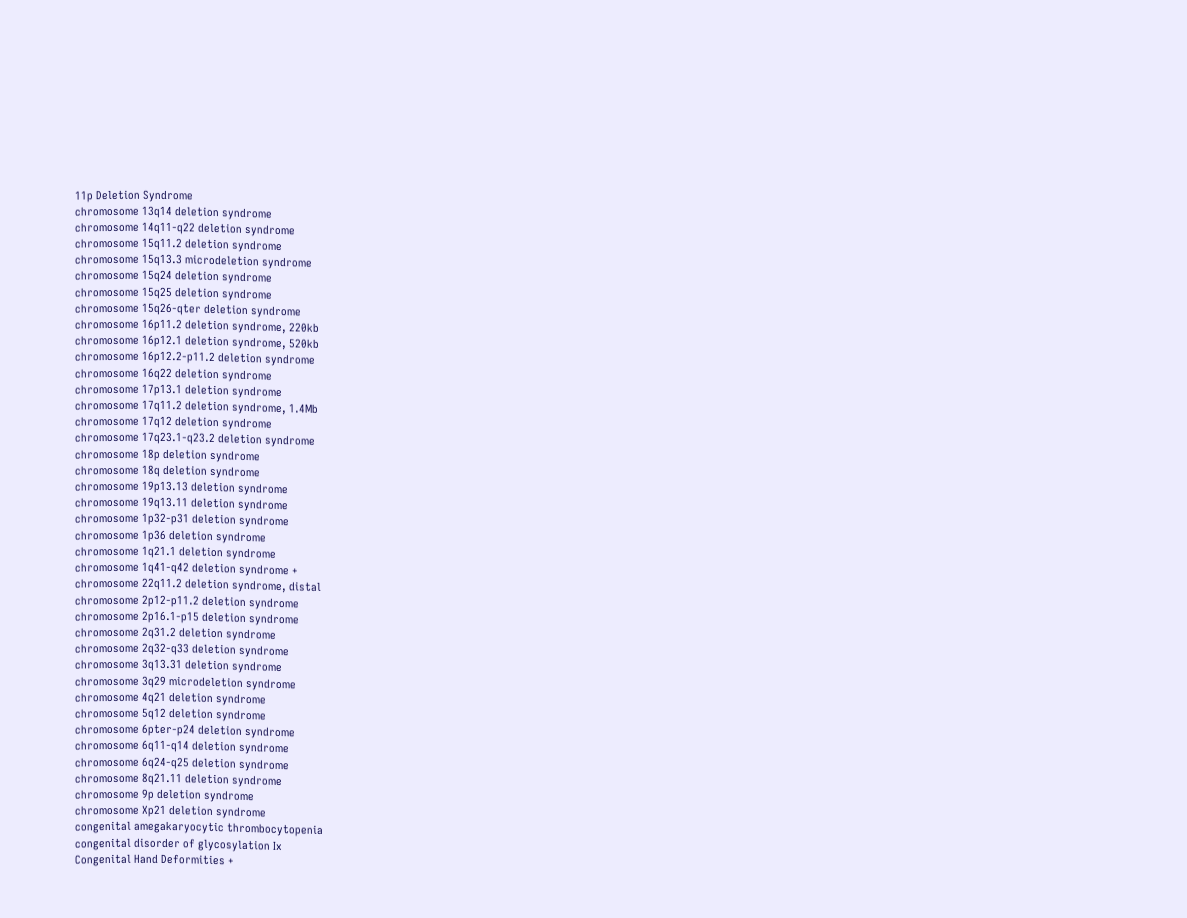11p Deletion Syndrome
chromosome 13q14 deletion syndrome
chromosome 14q11-q22 deletion syndrome
chromosome 15q11.2 deletion syndrome
chromosome 15q13.3 microdeletion syndrome
chromosome 15q24 deletion syndrome
chromosome 15q25 deletion syndrome
chromosome 15q26-qter deletion syndrome
chromosome 16p11.2 deletion syndrome, 220kb
chromosome 16p12.1 deletion syndrome, 520kb
chromosome 16p12.2-p11.2 deletion syndrome
chromosome 16q22 deletion syndrome
chromosome 17p13.1 deletion syndrome
chromosome 17q11.2 deletion syndrome, 1.4Mb
chromosome 17q12 deletion syndrome
chromosome 17q23.1-q23.2 deletion syndrome
chromosome 18p deletion syndrome
chromosome 18q deletion syndrome
chromosome 19p13.13 deletion syndrome
chromosome 19q13.11 deletion syndrome
chromosome 1p32-p31 deletion syndrome
chromosome 1p36 deletion syndrome
chromosome 1q21.1 deletion syndrome
chromosome 1q41-q42 deletion syndrome +
chromosome 22q11.2 deletion syndrome, distal
chromosome 2p12-p11.2 deletion syndrome
chromosome 2p16.1-p15 deletion syndrome
chromosome 2q31.2 deletion syndrome
chromosome 2q32-q33 deletion syndrome
chromosome 3q13.31 deletion syndrome
chromosome 3q29 microdeletion syndrome
chromosome 4q21 deletion syndrome
chromosome 5q12 deletion syndrome
chromosome 6pter-p24 deletion syndrome
chromosome 6q11-q14 deletion syndrome
chromosome 6q24-q25 deletion syndrome
chromosome 8q21.11 deletion syndrome
chromosome 9p deletion syndrome
chromosome Xp21 deletion syndrome
congenital amegakaryocytic thrombocytopenia
congenital disorder of glycosylation Ix
Congenital Hand Deformities +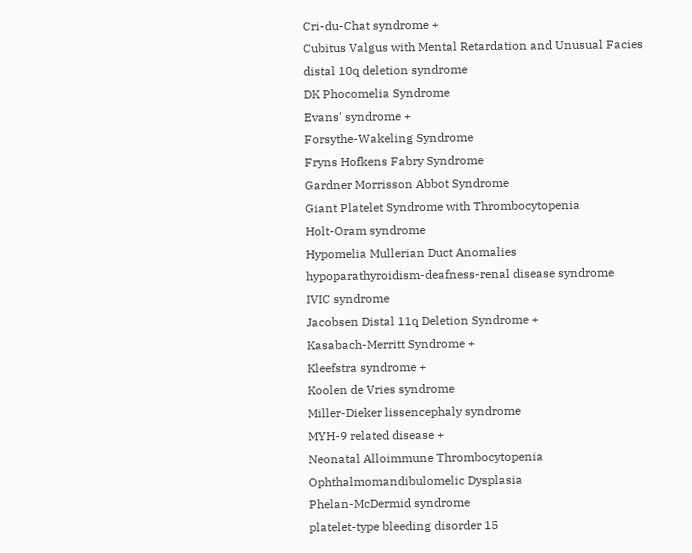Cri-du-Chat syndrome +
Cubitus Valgus with Mental Retardation and Unusual Facies
distal 10q deletion syndrome
DK Phocomelia Syndrome
Evans' syndrome +
Forsythe-Wakeling Syndrome
Fryns Hofkens Fabry Syndrome
Gardner Morrisson Abbot Syndrome
Giant Platelet Syndrome with Thrombocytopenia
Holt-Oram syndrome
Hypomelia Mullerian Duct Anomalies
hypoparathyroidism-deafness-renal disease syndrome
IVIC syndrome
Jacobsen Distal 11q Deletion Syndrome +
Kasabach-Merritt Syndrome +
Kleefstra syndrome +
Koolen de Vries syndrome
Miller-Dieker lissencephaly syndrome
MYH-9 related disease +
Neonatal Alloimmune Thrombocytopenia
Ophthalmomandibulomelic Dysplasia
Phelan-McDermid syndrome
platelet-type bleeding disorder 15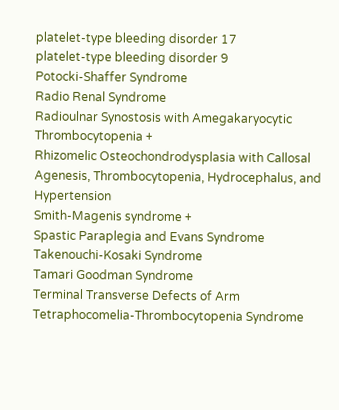platelet-type bleeding disorder 17
platelet-type bleeding disorder 9
Potocki-Shaffer Syndrome
Radio Renal Syndrome
Radioulnar Synostosis with Amegakaryocytic Thrombocytopenia +
Rhizomelic Osteochondrodysplasia with Callosal Agenesis, Thrombocytopenia, Hydrocephalus, and Hypertension
Smith-Magenis syndrome +
Spastic Paraplegia and Evans Syndrome
Takenouchi-Kosaki Syndrome
Tamari Goodman Syndrome
Terminal Transverse Defects of Arm
Tetraphocomelia-Thrombocytopenia Syndrome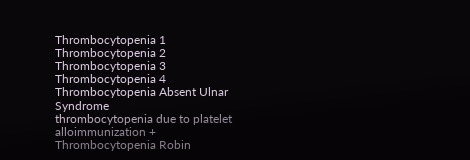Thrombocytopenia 1
Thrombocytopenia 2
Thrombocytopenia 3
Thrombocytopenia 4
Thrombocytopenia Absent Ulnar Syndrome
thrombocytopenia due to platelet alloimmunization +
Thrombocytopenia Robin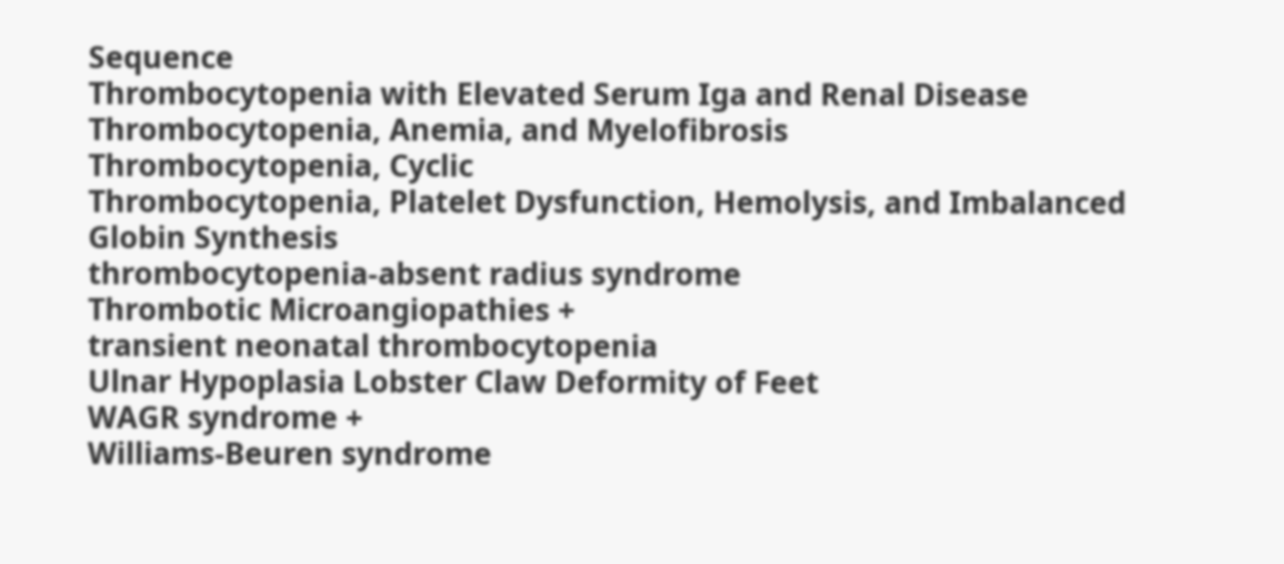Sequence
Thrombocytopenia with Elevated Serum Iga and Renal Disease
Thrombocytopenia, Anemia, and Myelofibrosis
Thrombocytopenia, Cyclic
Thrombocytopenia, Platelet Dysfunction, Hemolysis, and Imbalanced Globin Synthesis
thrombocytopenia-absent radius syndrome
Thrombotic Microangiopathies +
transient neonatal thrombocytopenia
Ulnar Hypoplasia Lobster Claw Deformity of Feet
WAGR syndrome +
Williams-Beuren syndrome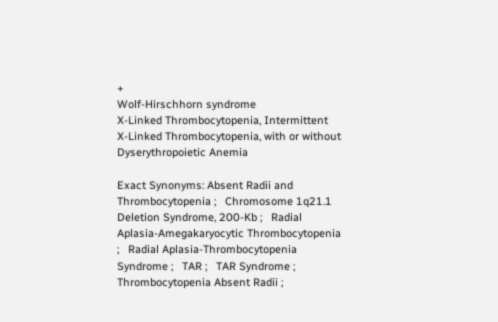+
Wolf-Hirschhorn syndrome
X-Linked Thrombocytopenia, Intermittent
X-Linked Thrombocytopenia, with or without Dyserythropoietic Anemia

Exact Synonyms: Absent Radii and Thrombocytopenia ;   Chromosome 1q21.1 Deletion Syndrome, 200-Kb ;   Radial Aplasia-Amegakaryocytic Thrombocytopenia ;   Radial Aplasia-Thrombocytopenia Syndrome ;   TAR ;   TAR Syndrome ;   Thrombocytopenia Absent Radii ;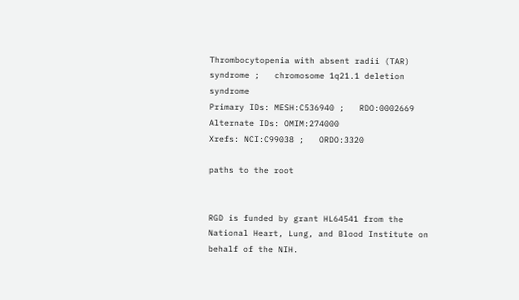Thrombocytopenia with absent radii (TAR) syndrome ;   chromosome 1q21.1 deletion syndrome
Primary IDs: MESH:C536940 ;   RDO:0002669
Alternate IDs: OMIM:274000
Xrefs: NCI:C99038 ;   ORDO:3320

paths to the root


RGD is funded by grant HL64541 from the National Heart, Lung, and Blood Institute on behalf of the NIH.